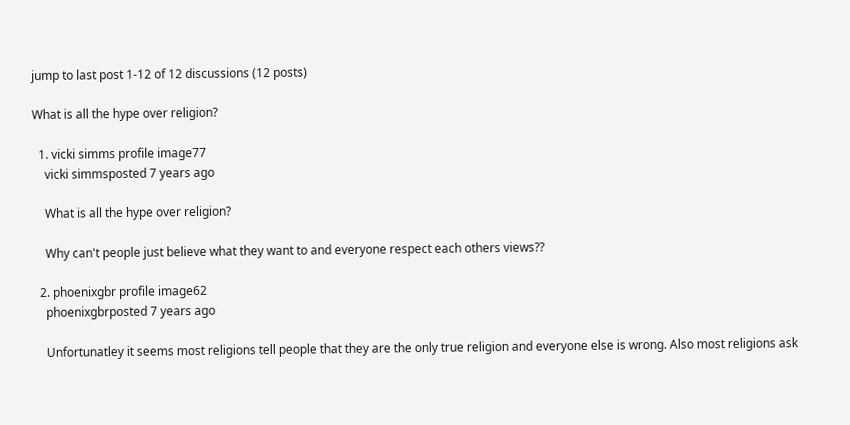jump to last post 1-12 of 12 discussions (12 posts)

What is all the hype over religion?

  1. vicki simms profile image77
    vicki simmsposted 7 years ago

    What is all the hype over religion?

    Why can't people just believe what they want to and everyone respect each others views??

  2. phoenixgbr profile image62
    phoenixgbrposted 7 years ago

    Unfortunatley it seems most religions tell people that they are the only true religion and everyone else is wrong. Also most religions ask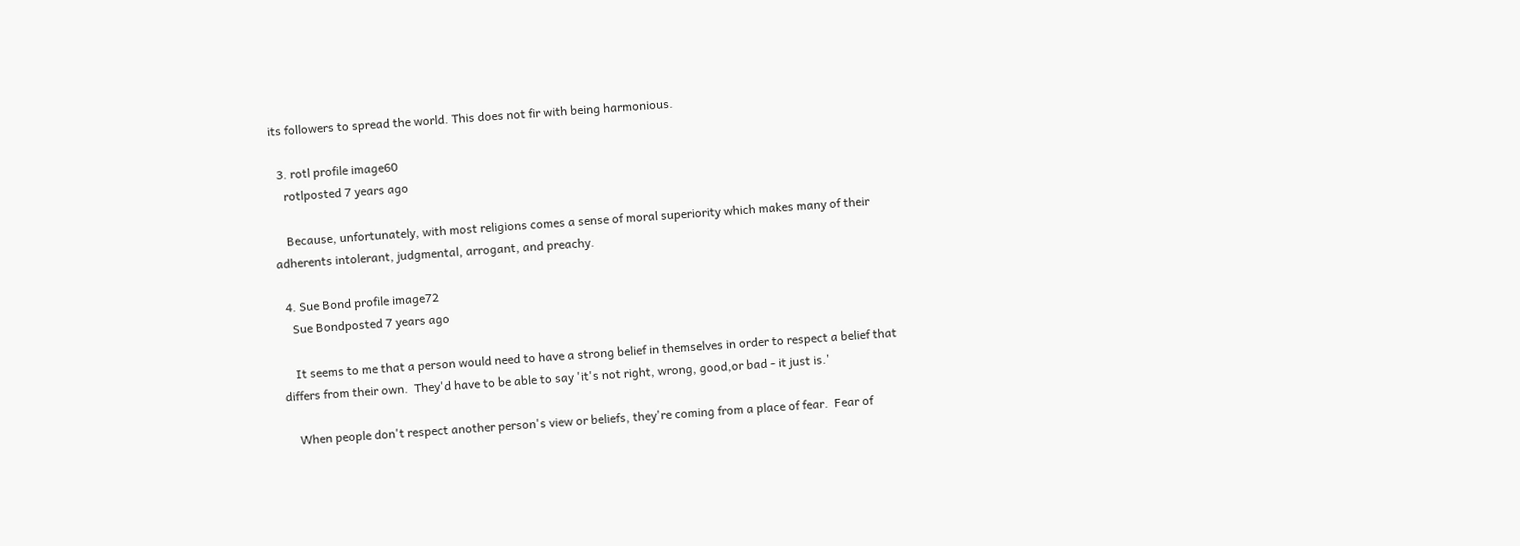its followers to spread the world. This does not fir with being harmonious.

  3. rotl profile image60
    rotlposted 7 years ago

    Because, unfortunately, with most religions comes a sense of moral superiority which makes many of their adherents intolerant, judgmental, arrogant, and preachy.

  4. Sue Bond profile image72
    Sue Bondposted 7 years ago

    It seems to me that a person would need to have a strong belief in themselves in order to respect a belief that differs from their own.  They'd have to be able to say 'it's not right, wrong, good,or bad - it just is.'

    When people don't respect another person's view or beliefs, they're coming from a place of fear.  Fear of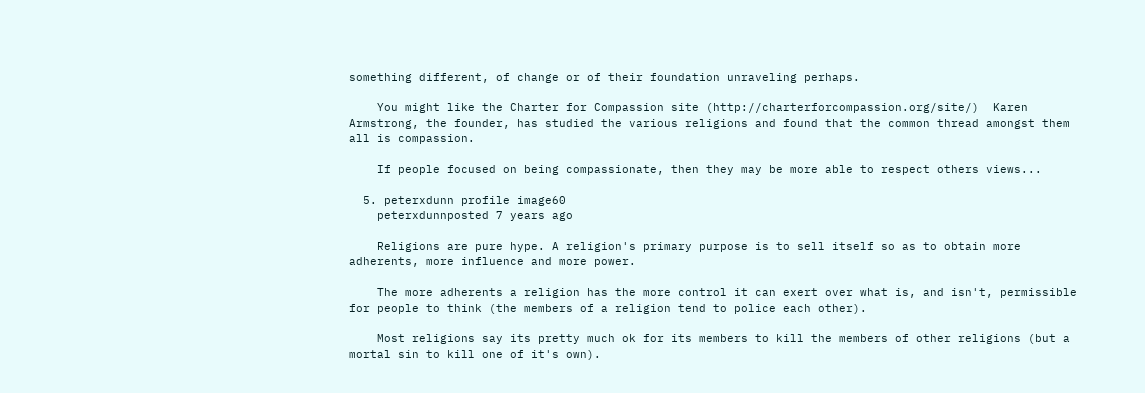something different, of change or of their foundation unraveling perhaps.

    You might like the Charter for Compassion site (http://charterforcompassion.org/site/)  Karen Armstrong, the founder, has studied the various religions and found that the common thread amongst them all is compassion.

    If people focused on being compassionate, then they may be more able to respect others views...

  5. peterxdunn profile image60
    peterxdunnposted 7 years ago

    Religions are pure hype. A religion's primary purpose is to sell itself so as to obtain more adherents, more influence and more power.

    The more adherents a religion has the more control it can exert over what is, and isn't, permissible for people to think (the members of a religion tend to police each other).

    Most religions say its pretty much ok for its members to kill the members of other religions (but a mortal sin to kill one of it's own).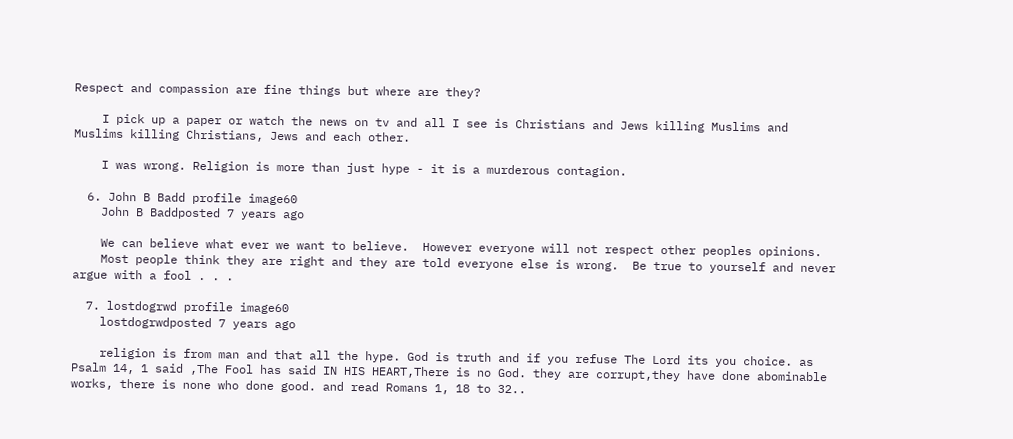Respect and compassion are fine things but where are they?

    I pick up a paper or watch the news on tv and all I see is Christians and Jews killing Muslims and Muslims killing Christians, Jews and each other.

    I was wrong. Religion is more than just hype - it is a murderous contagion.

  6. John B Badd profile image60
    John B Baddposted 7 years ago

    We can believe what ever we want to believe.  However everyone will not respect other peoples opinions.
    Most people think they are right and they are told everyone else is wrong.  Be true to yourself and never argue with a fool . . .

  7. lostdogrwd profile image60
    lostdogrwdposted 7 years ago

    religion is from man and that all the hype. God is truth and if you refuse The Lord its you choice. as Psalm 14, 1 said ,The Fool has said IN HIS HEART,There is no God. they are corrupt,they have done abominable works, there is none who done good. and read Romans 1, 18 to 32..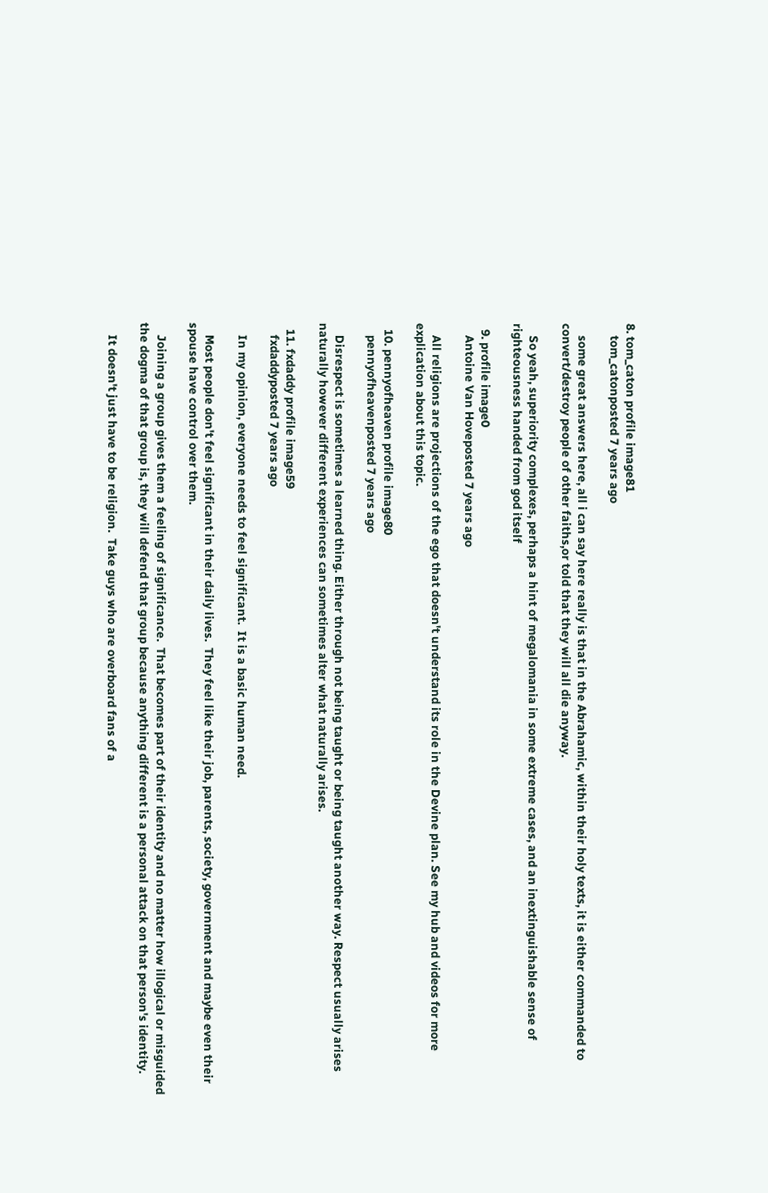8. tom_caton profile image81
    tom_catonposted 7 years ago

    some great answers here, all i can say here really is that in the Abrahamic, within their holy texts, it is either commanded to convert/destroy people of other faiths,or told that they will all die anyway.

    So yeah, superiority complexes, perhaps a hint of megalomania in some extreme cases, and an inextinguishable sense of righteousness handed from god itself

  9. profile image0
    Antoine Van Hoveposted 7 years ago

    All religions are projections of the ego that doesn't understand its role in the Devine plan. See my hub and videos for more explication about this topic.

  10. pennyofheaven profile image80
    pennyofheavenposted 7 years ago

    Disrespect is sometimes a learned thing. Either through not being taught or being taught another way. Respect usually arises naturally however different experiences can sometimes alter what naturally arises.

  11. fxdaddy profile image59
    fxdaddyposted 7 years ago

    In my opinion, everyone needs to feel significant.  It is a basic human need.

    Most people don't feel significant in their daily lives.  They feel like their job, parents, society, government and maybe even their spouse have control over them.

    Joining a group gives them a feeling of significance.  That becomes part of their identity and no matter how illogical or misguided the dogma of that group is, they will defend that group because anything different is a personal attack on that person's identity.

    It doesn't just have to be religion.  Take guys who are overboard fans of a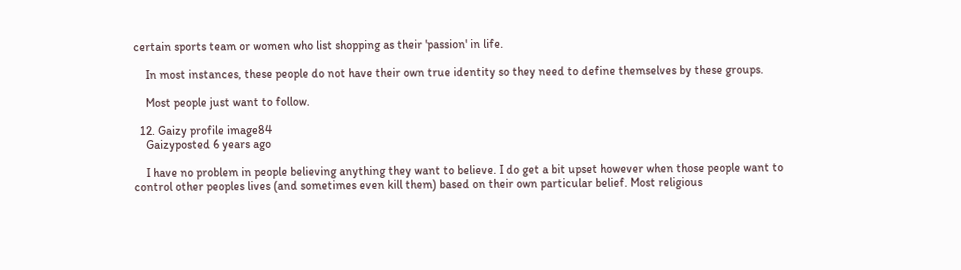certain sports team or women who list shopping as their 'passion' in life.

    In most instances, these people do not have their own true identity so they need to define themselves by these groups.

    Most people just want to follow.

  12. Gaizy profile image84
    Gaizyposted 6 years ago

    I have no problem in people believing anything they want to believe. I do get a bit upset however when those people want to control other peoples lives (and sometimes even kill them) based on their own particular belief. Most religious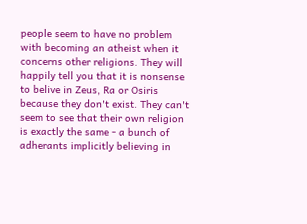people seem to have no problem with becoming an atheist when it concerns other religions. They will happily tell you that it is nonsense to belive in Zeus, Ra or Osiris because they don't exist. They can't seem to see that their own religion is exactly the same - a bunch of adherants implicitly believing in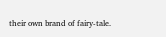their own brand of fairy-tale.